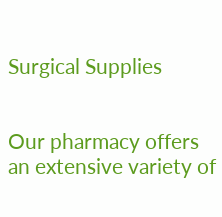Surgical Supplies


Our pharmacy offers an extensive variety of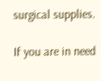surgical supplies.

If you are in need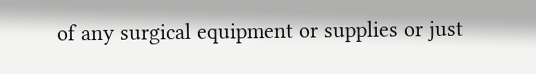of any surgical equipment or supplies or just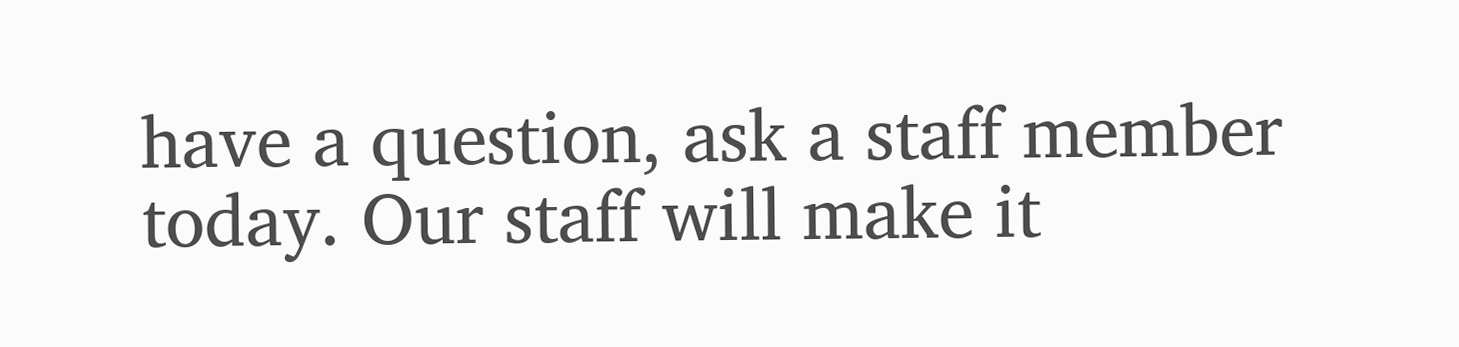have a question, ask a staff member today. Our staff will make it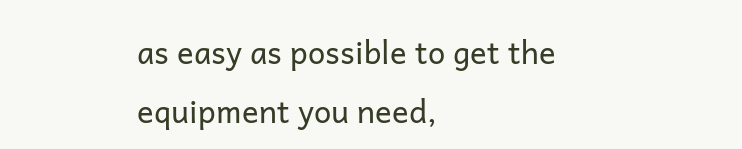as easy as possible to get the equipment you need,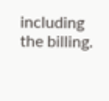including the billing.